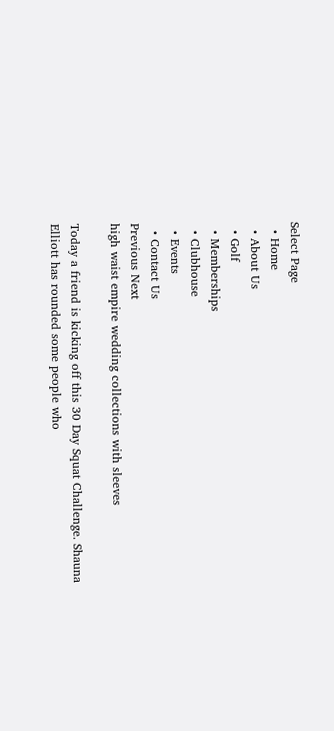Select Page
  • Home
  • About Us
  • Golf
  • Memberships
  • Clubhouse
  • Events
  • Contact Us
Previous Next
high waist empire wedding collections with sleeves

Today a friend is kicking off this 30 Day Squat Challenge. Shauna Elliott has rounded some people who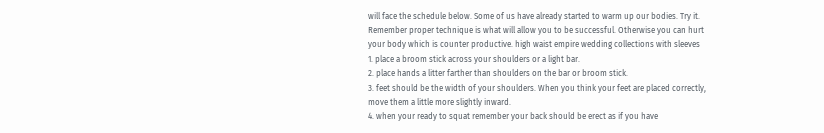will face the schedule below. Some of us have already started to warm up our bodies. Try it. Remember proper technique is what will allow you to be successful. Otherwise you can hurt your body which is counter productive. high waist empire wedding collections with sleeves
1. place a broom stick across your shoulders or a light bar.
2. place hands a litter farther than shoulders on the bar or broom stick.
3. feet should be the width of your shoulders. When you think your feet are placed correctly, move them a little more slightly inward.
4. when your ready to squat remember your back should be erect as if you have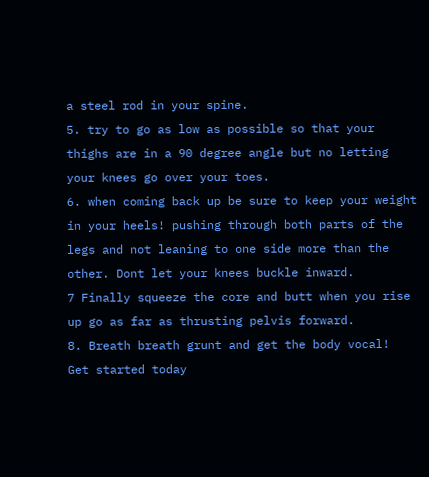a steel rod in your spine.
5. try to go as low as possible so that your thighs are in a 90 degree angle but no letting your knees go over your toes.
6. when coming back up be sure to keep your weight in your heels! pushing through both parts of the legs and not leaning to one side more than the other. Dont let your knees buckle inward.
7 Finally squeeze the core and butt when you rise up go as far as thrusting pelvis forward.
8. Breath breath grunt and get the body vocal!
Get started today